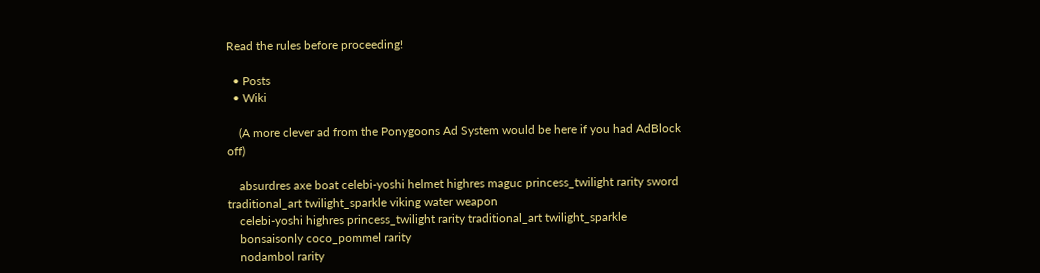Read the rules before proceeding!

  • Posts
  • Wiki

    (A more clever ad from the Ponygoons Ad System would be here if you had AdBlock off)

    absurdres axe boat celebi-yoshi helmet highres maguc princess_twilight rarity sword traditional_art twilight_sparkle viking water weapon
    celebi-yoshi highres princess_twilight rarity traditional_art twilight_sparkle
    bonsaisonly coco_pommel rarity
    nodambol rarity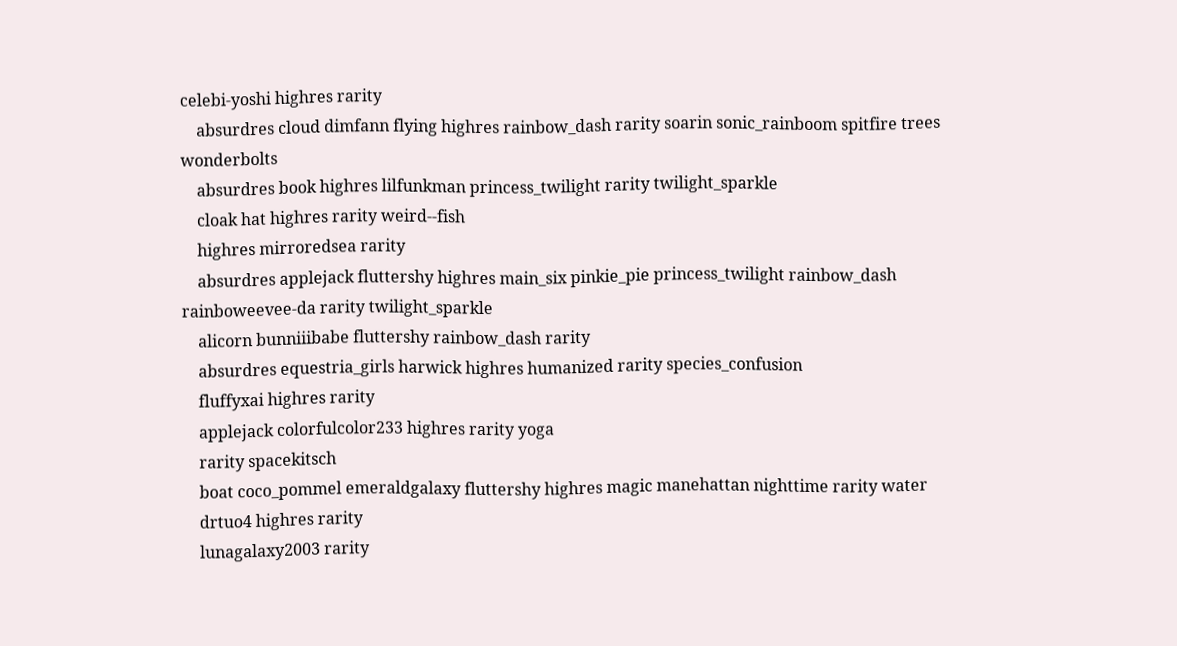celebi-yoshi highres rarity
    absurdres cloud dimfann flying highres rainbow_dash rarity soarin sonic_rainboom spitfire trees wonderbolts
    absurdres book highres lilfunkman princess_twilight rarity twilight_sparkle
    cloak hat highres rarity weird--fish
    highres mirroredsea rarity
    absurdres applejack fluttershy highres main_six pinkie_pie princess_twilight rainbow_dash rainboweevee-da rarity twilight_sparkle
    alicorn bunniiibabe fluttershy rainbow_dash rarity
    absurdres equestria_girls harwick highres humanized rarity species_confusion
    fluffyxai highres rarity
    applejack colorfulcolor233 highres rarity yoga
    rarity spacekitsch
    boat coco_pommel emeraldgalaxy fluttershy highres magic manehattan nighttime rarity water
    drtuo4 highres rarity
    lunagalaxy2003 rarity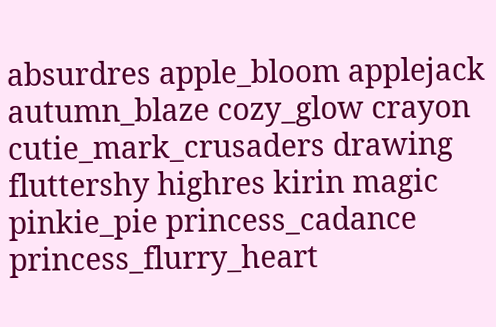absurdres apple_bloom applejack autumn_blaze cozy_glow crayon cutie_mark_crusaders drawing fluttershy highres kirin magic pinkie_pie princess_cadance princess_flurry_heart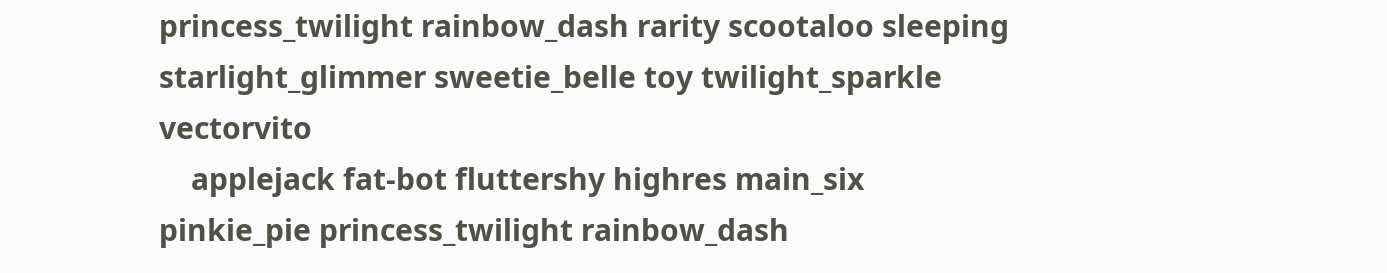princess_twilight rainbow_dash rarity scootaloo sleeping starlight_glimmer sweetie_belle toy twilight_sparkle vectorvito
    applejack fat-bot fluttershy highres main_six pinkie_pie princess_twilight rainbow_dash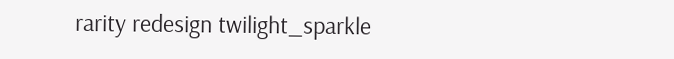rarity redesign twilight_sparkle